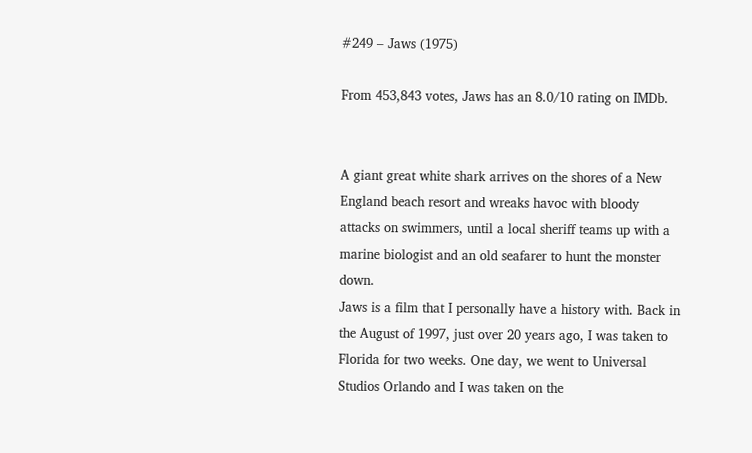#249 – Jaws (1975)

From 453,843 votes, Jaws has an 8.0/10 rating on IMDb.


A giant great white shark arrives on the shores of a New England beach resort and wreaks havoc with bloody attacks on swimmers, until a local sheriff teams up with a marine biologist and an old seafarer to hunt the monster down.
Jaws is a film that I personally have a history with. Back in the August of 1997, just over 20 years ago, I was taken to Florida for two weeks. One day, we went to Universal Studios Orlando and I was taken on the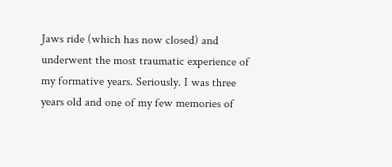Jaws ride (which has now closed) and underwent the most traumatic experience of my formative years. Seriously. I was three years old and one of my few memories of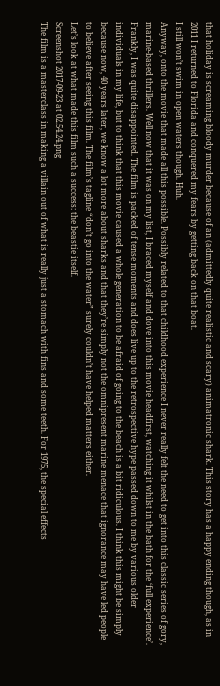that holiday is screaming bloody murder because of an (admittedly quite realistic and scary) animatronic shark. This story has a happy ending though, as in 2011 I returned to Florida and conquered my fears by getting back on that boat.
I still won’t swim in open waters though. Huh.
Anyway, onto the movie that made all this possible. Possibly related to that childhood experience I never really felt the need to get into this classic series of gory, marine-based thrillers. Well now that it was on my list, I braced myself and dove into this movie headfirst, watching it whilst in the bath for the ‘full experience’. Frankly, I was quite disappointed. The film is packed of tense moments and does live up to the retrospective hype passed down to me by various older individuals in my life, but to think that this movie caused a whole generation to be afraid of going to the beach is a bit ridiculous. I think this might be simply because now, 40 years later, we know a lot more about sharks and that they’re simply not the omnipresent marine menace that ignorance may have led people to believe after seeing this film. The film’s tagline “don’t go into the water” surely couldn’t have helped matters either.
Let’s look at what made this film such a success: the beastie itself.
Screenshot 2017-09-23 at 02.54.24.png
The film is a masterclass in making a villain out of what is really just a stomach with fins and some teeth. For 1975, the special effects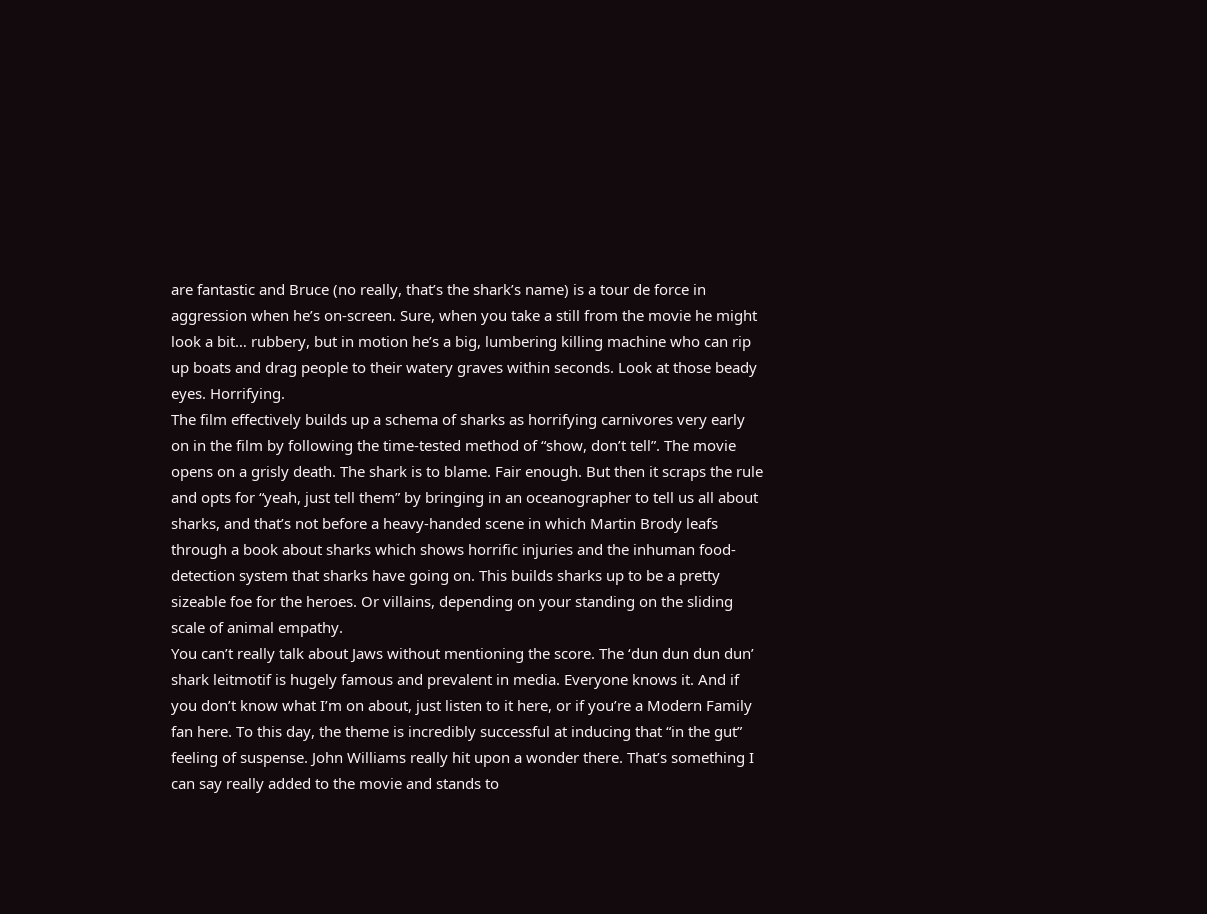are fantastic and Bruce (no really, that’s the shark’s name) is a tour de force in aggression when he’s on-screen. Sure, when you take a still from the movie he might look a bit… rubbery, but in motion he’s a big, lumbering killing machine who can rip up boats and drag people to their watery graves within seconds. Look at those beady eyes. Horrifying.
The film effectively builds up a schema of sharks as horrifying carnivores very early on in the film by following the time-tested method of “show, don’t tell”. The movie opens on a grisly death. The shark is to blame. Fair enough. But then it scraps the rule and opts for “yeah, just tell them” by bringing in an oceanographer to tell us all about sharks, and that’s not before a heavy-handed scene in which Martin Brody leafs through a book about sharks which shows horrific injuries and the inhuman food-detection system that sharks have going on. This builds sharks up to be a pretty sizeable foe for the heroes. Or villains, depending on your standing on the sliding scale of animal empathy.
You can’t really talk about Jaws without mentioning the score. The ‘dun dun dun dun’ shark leitmotif is hugely famous and prevalent in media. Everyone knows it. And if you don’t know what I’m on about, just listen to it here, or if you’re a Modern Family fan here. To this day, the theme is incredibly successful at inducing that “in the gut” feeling of suspense. John Williams really hit upon a wonder there. That’s something I can say really added to the movie and stands to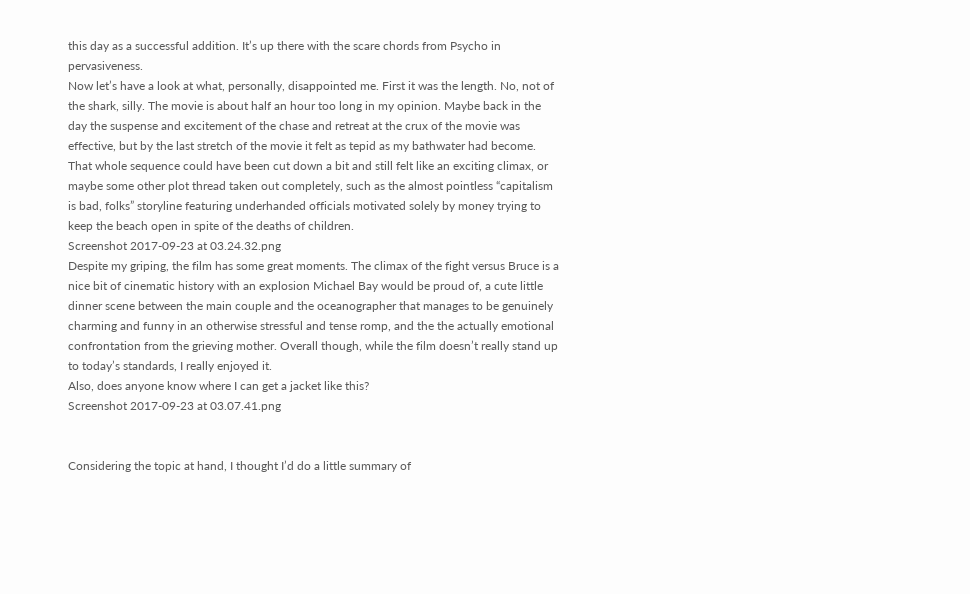this day as a successful addition. It’s up there with the scare chords from Psycho in pervasiveness.
Now let’s have a look at what, personally, disappointed me. First it was the length. No, not of the shark, silly. The movie is about half an hour too long in my opinion. Maybe back in the day the suspense and excitement of the chase and retreat at the crux of the movie was effective, but by the last stretch of the movie it felt as tepid as my bathwater had become. That whole sequence could have been cut down a bit and still felt like an exciting climax, or maybe some other plot thread taken out completely, such as the almost pointless “capitalism is bad, folks” storyline featuring underhanded officials motivated solely by money trying to keep the beach open in spite of the deaths of children.
Screenshot 2017-09-23 at 03.24.32.png
Despite my griping, the film has some great moments. The climax of the fight versus Bruce is a nice bit of cinematic history with an explosion Michael Bay would be proud of, a cute little dinner scene between the main couple and the oceanographer that manages to be genuinely charming and funny in an otherwise stressful and tense romp, and the the actually emotional confrontation from the grieving mother. Overall though, while the film doesn’t really stand up to today’s standards, I really enjoyed it.
Also, does anyone know where I can get a jacket like this?
Screenshot 2017-09-23 at 03.07.41.png


Considering the topic at hand, I thought I’d do a little summary of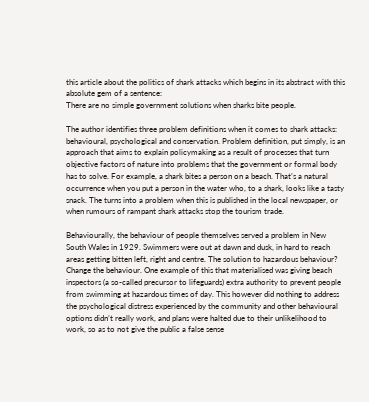this article about the politics of shark attacks which begins in its abstract with this absolute gem of a sentence:
There are no simple government solutions when sharks bite people.

The author identifies three problem definitions when it comes to shark attacks: behavioural, psychological and conservation. Problem definition, put simply, is an approach that aims to explain policymaking as a result of processes that turn objective factors of nature into problems that the government or formal body has to solve. For example, a shark bites a person on a beach. That’s a natural occurrence when you put a person in the water who, to a shark, looks like a tasty snack. The turns into a problem when this is published in the local newspaper, or when rumours of rampant shark attacks stop the tourism trade.

Behaviourally, the behaviour of people themselves served a problem in New South Wales in 1929. Swimmers were out at dawn and dusk, in hard to reach areas getting bitten left, right and centre. The solution to hazardous behaviour? Change the behaviour. One example of this that materialised was giving beach inspectors (a so-called precursor to lifeguards) extra authority to prevent people from swimming at hazardous times of day. This however did nothing to address the psychological distress experienced by the community and other behavioural options didn’t really work, and plans were halted due to their unlikelihood to work, so as to not give the public a false sense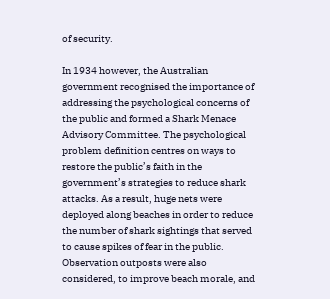of security.

In 1934 however, the Australian government recognised the importance of addressing the psychological concerns of the public and formed a Shark Menace Advisory Committee. The psychological problem definition centres on ways to restore the public’s faith in the government’s strategies to reduce shark attacks. As a result, huge nets were deployed along beaches in order to reduce the number of shark sightings that served to cause spikes of fear in the public. Observation outposts were also considered, to improve beach morale, and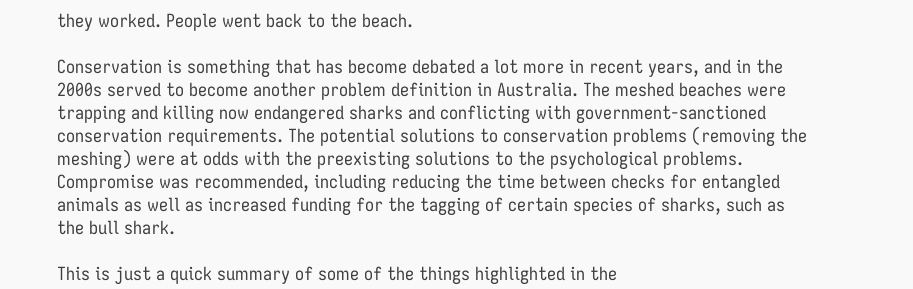they worked. People went back to the beach.

Conservation is something that has become debated a lot more in recent years, and in the 2000s served to become another problem definition in Australia. The meshed beaches were trapping and killing now endangered sharks and conflicting with government-sanctioned conservation requirements. The potential solutions to conservation problems (removing the meshing) were at odds with the preexisting solutions to the psychological problems. Compromise was recommended, including reducing the time between checks for entangled animals as well as increased funding for the tagging of certain species of sharks, such as the bull shark.

This is just a quick summary of some of the things highlighted in the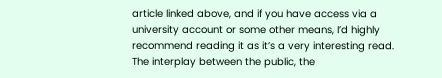article linked above, and if you have access via a university account or some other means, I’d highly recommend reading it as it’s a very interesting read. The interplay between the public, the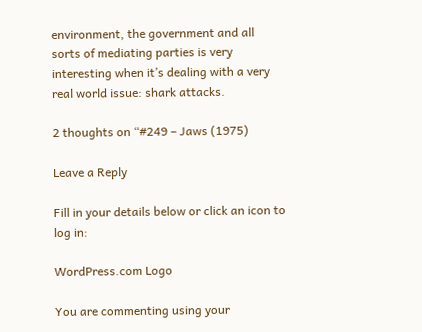environment, the government and all sorts of mediating parties is very interesting when it’s dealing with a very real world issue: shark attacks.

2 thoughts on “#249 – Jaws (1975)

Leave a Reply

Fill in your details below or click an icon to log in:

WordPress.com Logo

You are commenting using your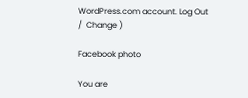WordPress.com account. Log Out /  Change )

Facebook photo

You are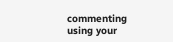commenting using your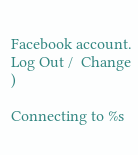Facebook account. Log Out /  Change )

Connecting to %s